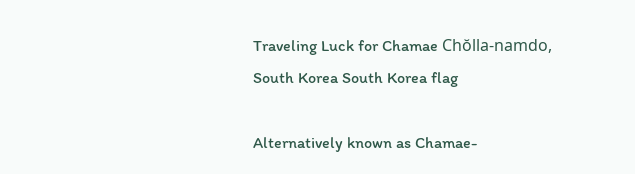Traveling Luck for Chamae Chŏlla-namdo, South Korea South Korea flag

Alternatively known as Chamae-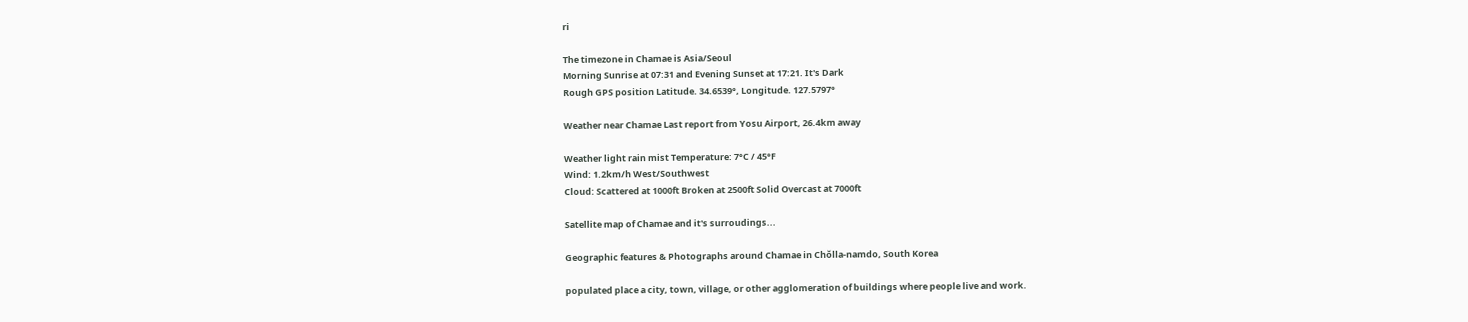ri

The timezone in Chamae is Asia/Seoul
Morning Sunrise at 07:31 and Evening Sunset at 17:21. It's Dark
Rough GPS position Latitude. 34.6539°, Longitude. 127.5797°

Weather near Chamae Last report from Yosu Airport, 26.4km away

Weather light rain mist Temperature: 7°C / 45°F
Wind: 1.2km/h West/Southwest
Cloud: Scattered at 1000ft Broken at 2500ft Solid Overcast at 7000ft

Satellite map of Chamae and it's surroudings...

Geographic features & Photographs around Chamae in Chŏlla-namdo, South Korea

populated place a city, town, village, or other agglomeration of buildings where people live and work.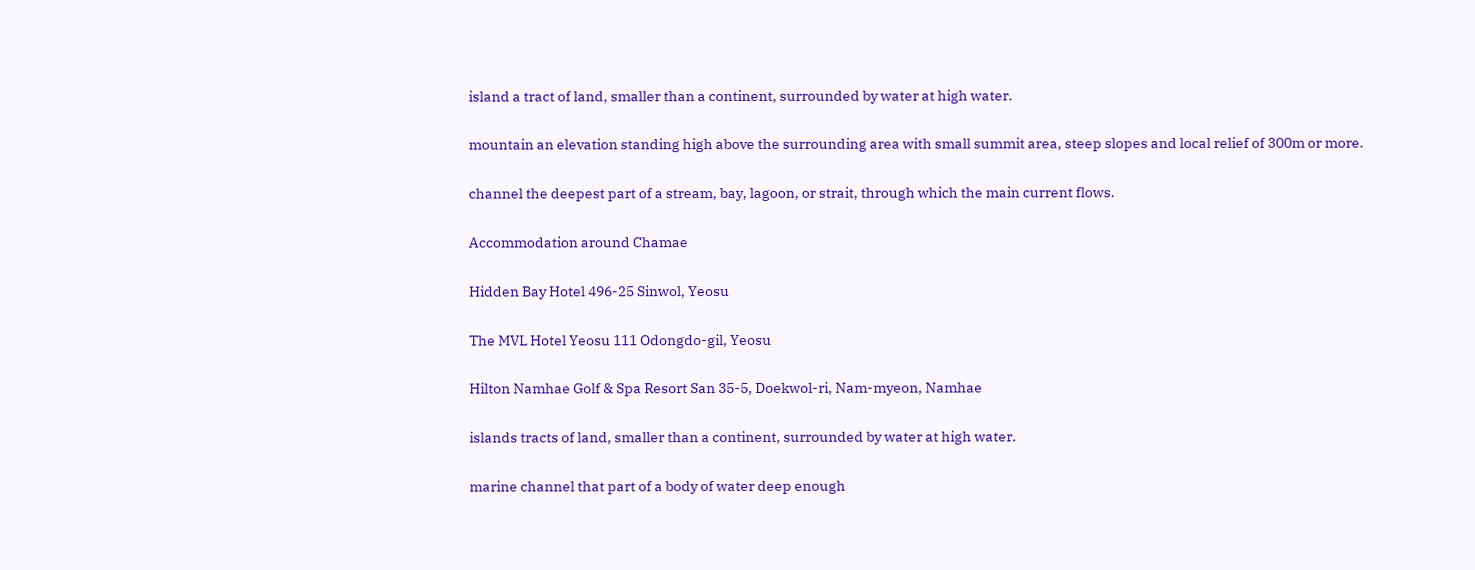island a tract of land, smaller than a continent, surrounded by water at high water.

mountain an elevation standing high above the surrounding area with small summit area, steep slopes and local relief of 300m or more.

channel the deepest part of a stream, bay, lagoon, or strait, through which the main current flows.

Accommodation around Chamae

Hidden Bay Hotel 496-25 Sinwol, Yeosu

The MVL Hotel Yeosu 111 Odongdo-gil, Yeosu

Hilton Namhae Golf & Spa Resort San 35-5, Doekwol-ri, Nam-myeon, Namhae

islands tracts of land, smaller than a continent, surrounded by water at high water.

marine channel that part of a body of water deep enough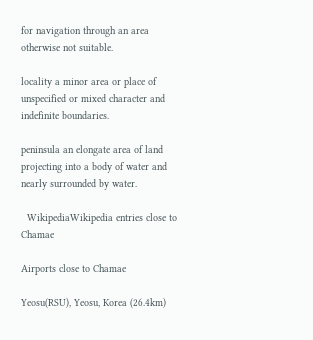for navigation through an area otherwise not suitable.

locality a minor area or place of unspecified or mixed character and indefinite boundaries.

peninsula an elongate area of land projecting into a body of water and nearly surrounded by water.

  WikipediaWikipedia entries close to Chamae

Airports close to Chamae

Yeosu(RSU), Yeosu, Korea (26.4km)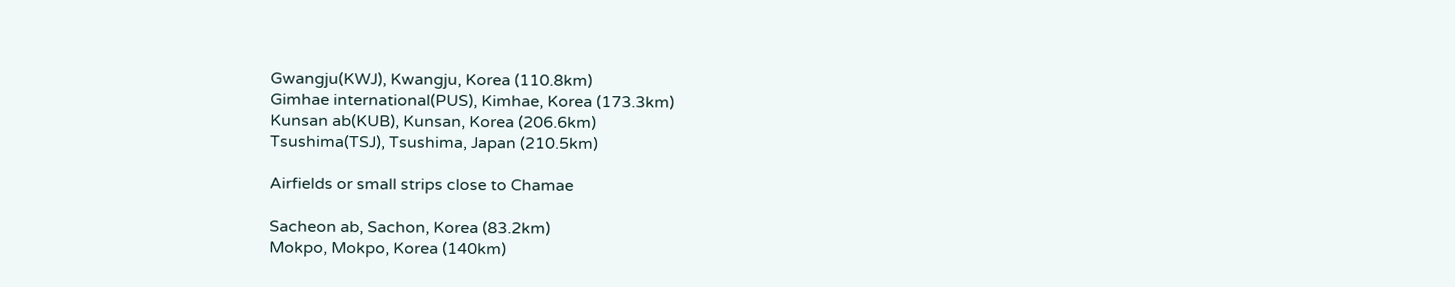Gwangju(KWJ), Kwangju, Korea (110.8km)
Gimhae international(PUS), Kimhae, Korea (173.3km)
Kunsan ab(KUB), Kunsan, Korea (206.6km)
Tsushima(TSJ), Tsushima, Japan (210.5km)

Airfields or small strips close to Chamae

Sacheon ab, Sachon, Korea (83.2km)
Mokpo, Mokpo, Korea (140km)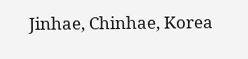Jinhae, Chinhae, Korea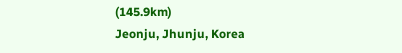(145.9km)
Jeonju, Jhunju, Korea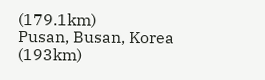(179.1km)
Pusan, Busan, Korea (193km)